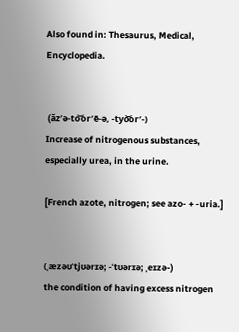Also found in: Thesaurus, Medical, Encyclopedia.


 (ăz′ə-to͝or′ē-ə, -tyo͝or′-)
Increase of nitrogenous substances, especially urea, in the urine.

[French azote, nitrogen; see azo- + -uria.]


(ˌæzəʊˈtjʊərɪə; -ˈtʊərɪə; ˌeɪzə-)
the condition of having excess nitrogen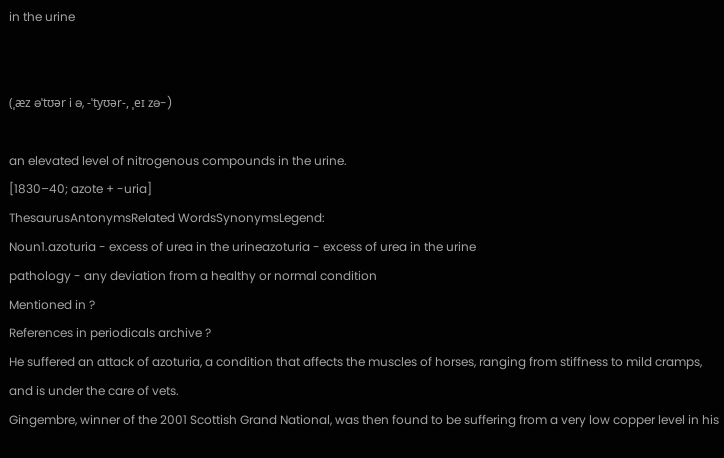in the urine


(ˌæz əˈtʊər i ə, -ˈtyʊər-, ˌeɪ zə-)

an elevated level of nitrogenous compounds in the urine.
[1830–40; azote + -uria]
ThesaurusAntonymsRelated WordsSynonymsLegend:
Noun1.azoturia - excess of urea in the urineazoturia - excess of urea in the urine
pathology - any deviation from a healthy or normal condition
Mentioned in ?
References in periodicals archive ?
He suffered an attack of azoturia, a condition that affects the muscles of horses, ranging from stiffness to mild cramps, and is under the care of vets.
Gingembre, winner of the 2001 Scottish Grand National, was then found to be suffering from a very low copper level in his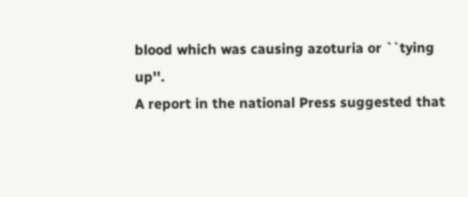blood which was causing azoturia or ``tying up''.
A report in the national Press suggested that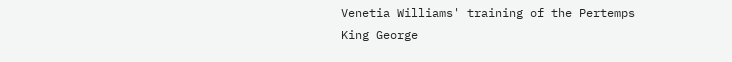Venetia Williams' training of the Pertemps King George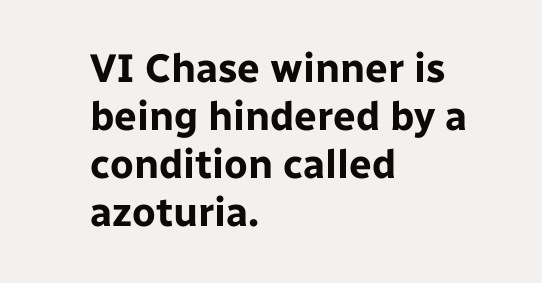VI Chase winner is being hindered by a condition called azoturia.